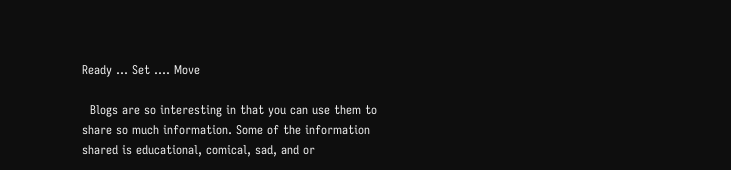Ready … Set …. Move

  Blogs are so interesting in that you can use them to share so much information. Some of the information shared is educational, comical, sad, and or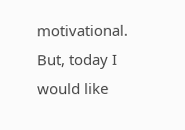motivational. But, today I would like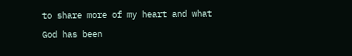to share more of my heart and what God has been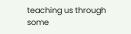teaching us through some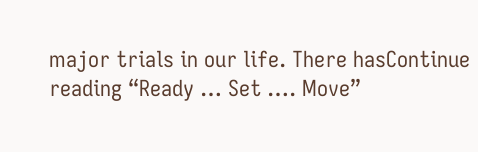major trials in our life. There hasContinue reading “Ready … Set …. Move”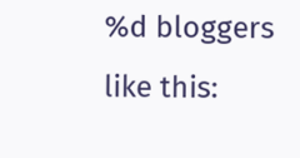%d bloggers like this: